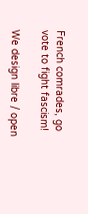French comrades, go vote to fight fascism!

We design libre / open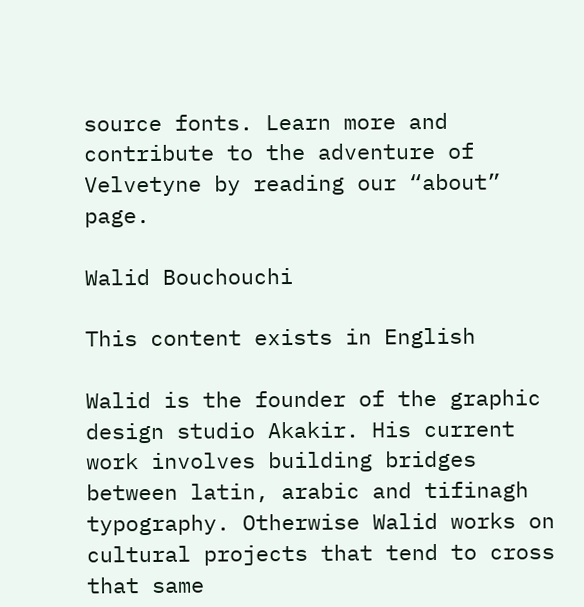source fonts. Learn more and contribute to the adventure of Velvetyne by reading our “about” page.

Walid Bouchouchi

This content exists in English

Walid is the founder of the graphic design studio Akakir. His current work involves building bridges between latin, arabic and tifinagh typography. Otherwise Walid works on cultural projects that tend to cross that same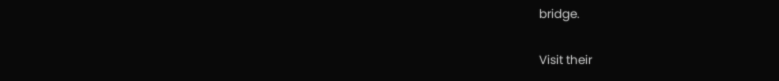bridge.

Visit their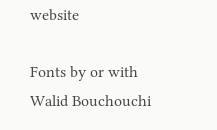website

Fonts by or with Walid Bouchouchi